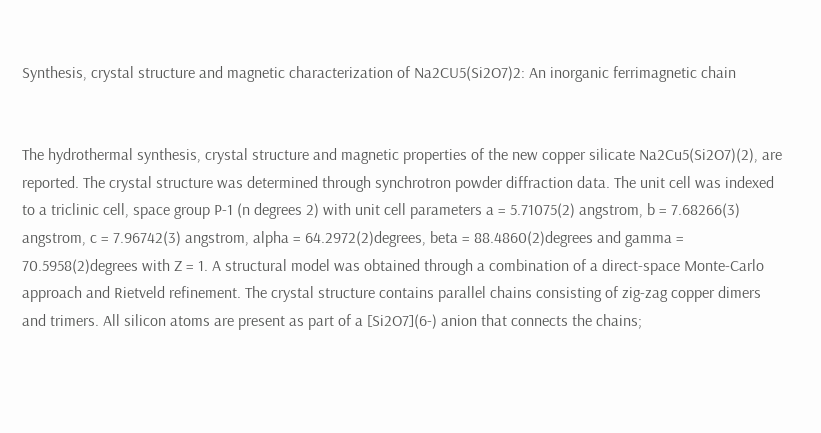Synthesis, crystal structure and magnetic characterization of Na2CU5(Si2O7)2: An inorganic ferrimagnetic chain


The hydrothermal synthesis, crystal structure and magnetic properties of the new copper silicate Na2Cu5(Si2O7)(2), are reported. The crystal structure was determined through synchrotron powder diffraction data. The unit cell was indexed to a triclinic cell, space group P-1 (n degrees 2) with unit cell parameters a = 5.71075(2) angstrom, b = 7.68266(3) angstrom, c = 7.96742(3) angstrom, alpha = 64.2972(2)degrees, beta = 88.4860(2)degrees and gamma = 70.5958(2)degrees with Z = 1. A structural model was obtained through a combination of a direct-space Monte-Carlo approach and Rietveld refinement. The crystal structure contains parallel chains consisting of zig-zag copper dimers and trimers. All silicon atoms are present as part of a [Si2O7](6-) anion that connects the chains;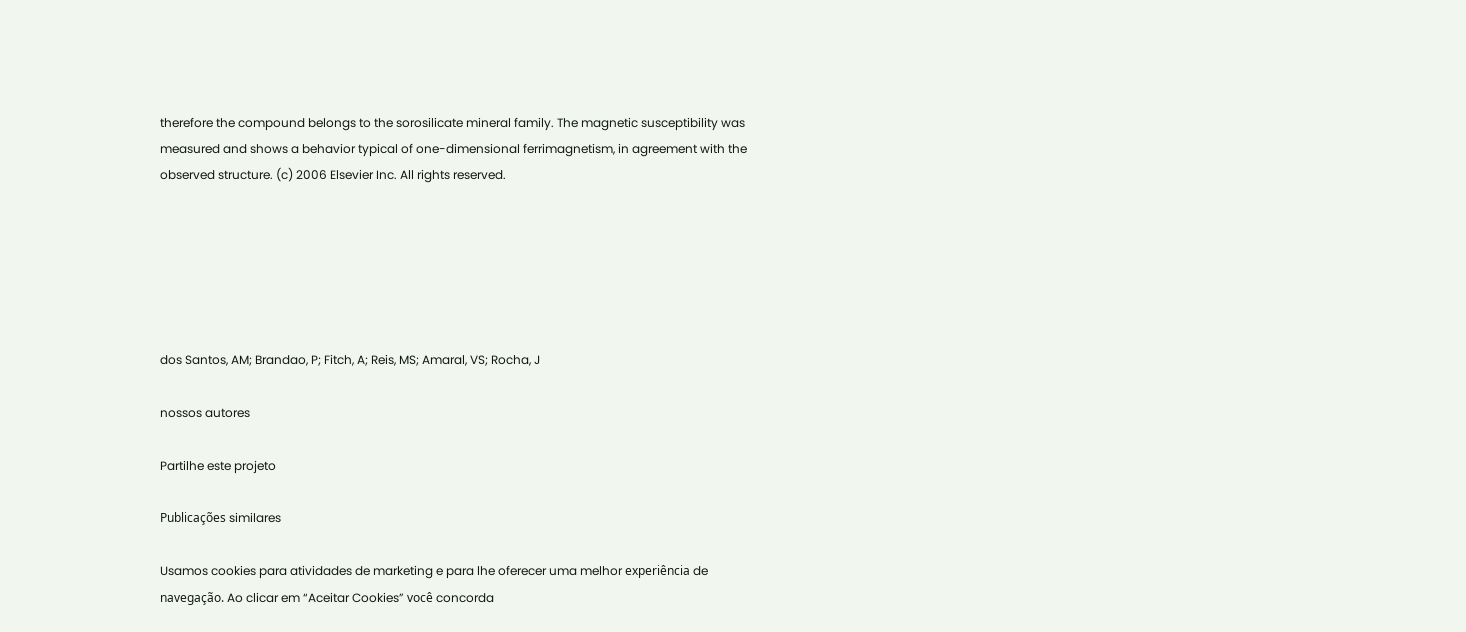therefore the compound belongs to the sorosilicate mineral family. The magnetic susceptibility was measured and shows a behavior typical of one-dimensional ferrimagnetism, in agreement with the observed structure. (c) 2006 Elsevier Inc. All rights reserved.






dos Santos, AM; Brandao, P; Fitch, A; Reis, MS; Amaral, VS; Rocha, J

nossos autores

Partilhe este projeto

Publicações similares

Usamos cookies para atividades de marketing e para lhe oferecer uma melhor experiência de navegação. Ao clicar em “Aceitar Cookies” você concorda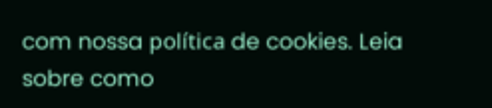com nossa política de cookies. Leia sobre como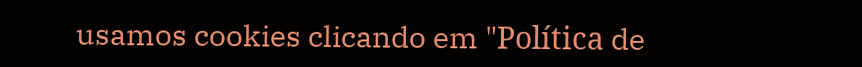usamos cookies clicando em "Política de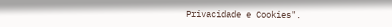Privacidade e Cookies".